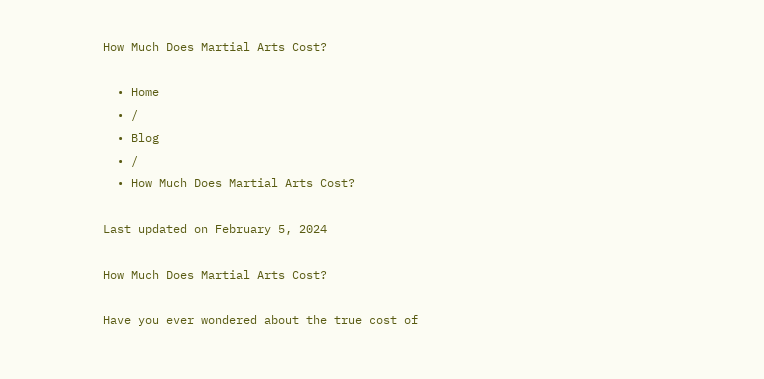How Much Does Martial Arts Cost?

  • Home
  • /
  • Blog
  • /
  • How Much Does Martial Arts Cost?

Last updated on February 5, 2024

How Much Does Martial Arts Cost?

Have you ever wondered about the true cost of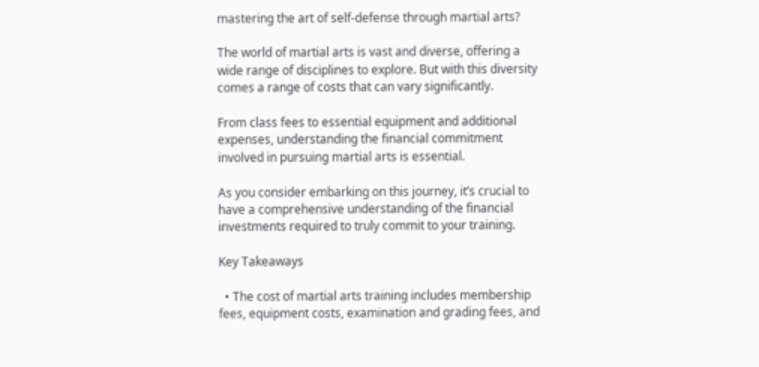mastering the art of self-defense through martial arts?

The world of martial arts is vast and diverse, offering a wide range of disciplines to explore. But with this diversity comes a range of costs that can vary significantly.

From class fees to essential equipment and additional expenses, understanding the financial commitment involved in pursuing martial arts is essential.

As you consider embarking on this journey, it’s crucial to have a comprehensive understanding of the financial investments required to truly commit to your training.

Key Takeaways

  • The cost of martial arts training includes membership fees, equipment costs, examination and grading fees, and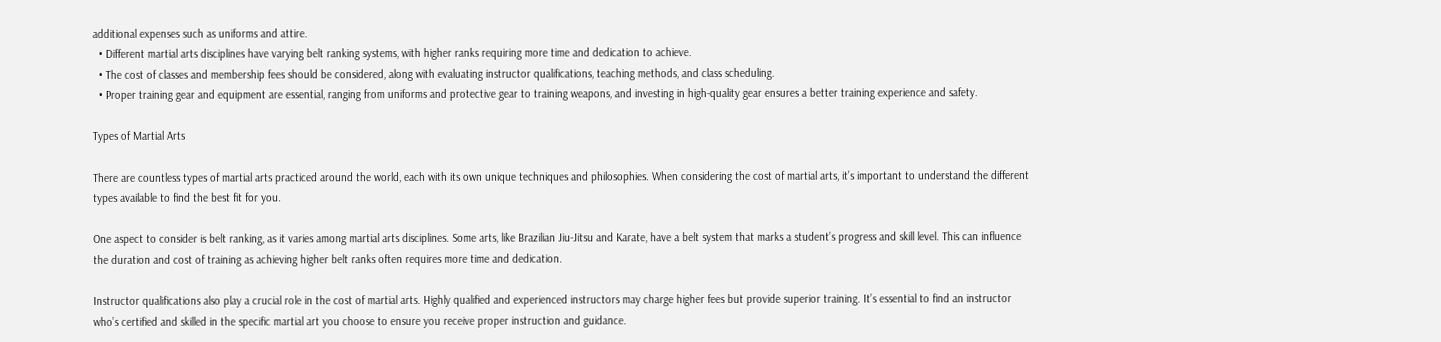additional expenses such as uniforms and attire.
  • Different martial arts disciplines have varying belt ranking systems, with higher ranks requiring more time and dedication to achieve.
  • The cost of classes and membership fees should be considered, along with evaluating instructor qualifications, teaching methods, and class scheduling.
  • Proper training gear and equipment are essential, ranging from uniforms and protective gear to training weapons, and investing in high-quality gear ensures a better training experience and safety.

Types of Martial Arts

There are countless types of martial arts practiced around the world, each with its own unique techniques and philosophies. When considering the cost of martial arts, it’s important to understand the different types available to find the best fit for you.

One aspect to consider is belt ranking, as it varies among martial arts disciplines. Some arts, like Brazilian Jiu-Jitsu and Karate, have a belt system that marks a student’s progress and skill level. This can influence the duration and cost of training as achieving higher belt ranks often requires more time and dedication.

Instructor qualifications also play a crucial role in the cost of martial arts. Highly qualified and experienced instructors may charge higher fees but provide superior training. It’s essential to find an instructor who’s certified and skilled in the specific martial art you choose to ensure you receive proper instruction and guidance.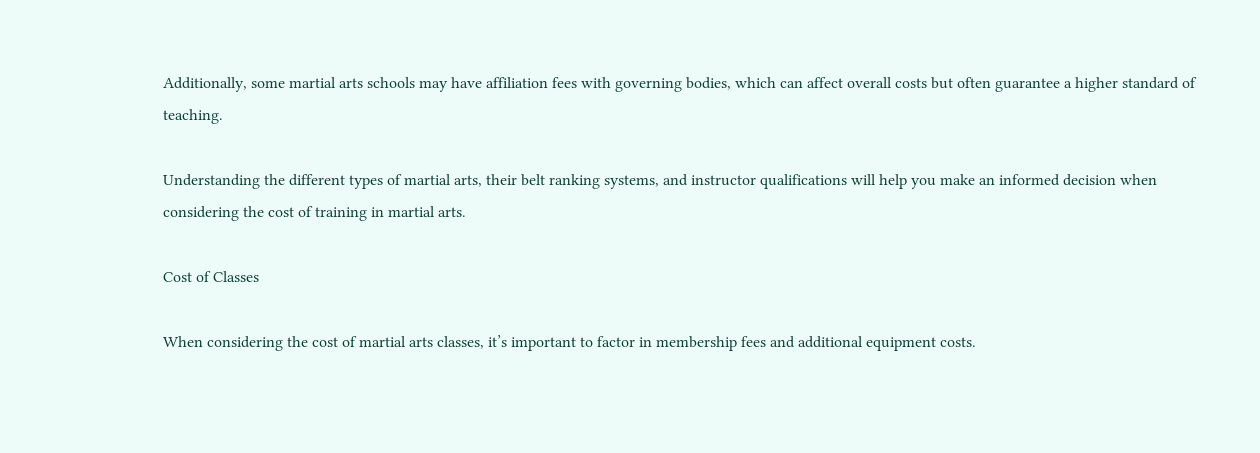Additionally, some martial arts schools may have affiliation fees with governing bodies, which can affect overall costs but often guarantee a higher standard of teaching.

Understanding the different types of martial arts, their belt ranking systems, and instructor qualifications will help you make an informed decision when considering the cost of training in martial arts.

Cost of Classes

When considering the cost of martial arts classes, it’s important to factor in membership fees and additional equipment costs.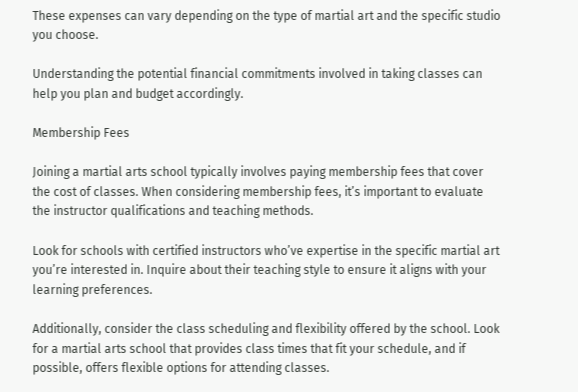These expenses can vary depending on the type of martial art and the specific studio you choose.

Understanding the potential financial commitments involved in taking classes can help you plan and budget accordingly.

Membership Fees

Joining a martial arts school typically involves paying membership fees that cover the cost of classes. When considering membership fees, it’s important to evaluate the instructor qualifications and teaching methods.

Look for schools with certified instructors who’ve expertise in the specific martial art you’re interested in. Inquire about their teaching style to ensure it aligns with your learning preferences.

Additionally, consider the class scheduling and flexibility offered by the school. Look for a martial arts school that provides class times that fit your schedule, and if possible, offers flexible options for attending classes.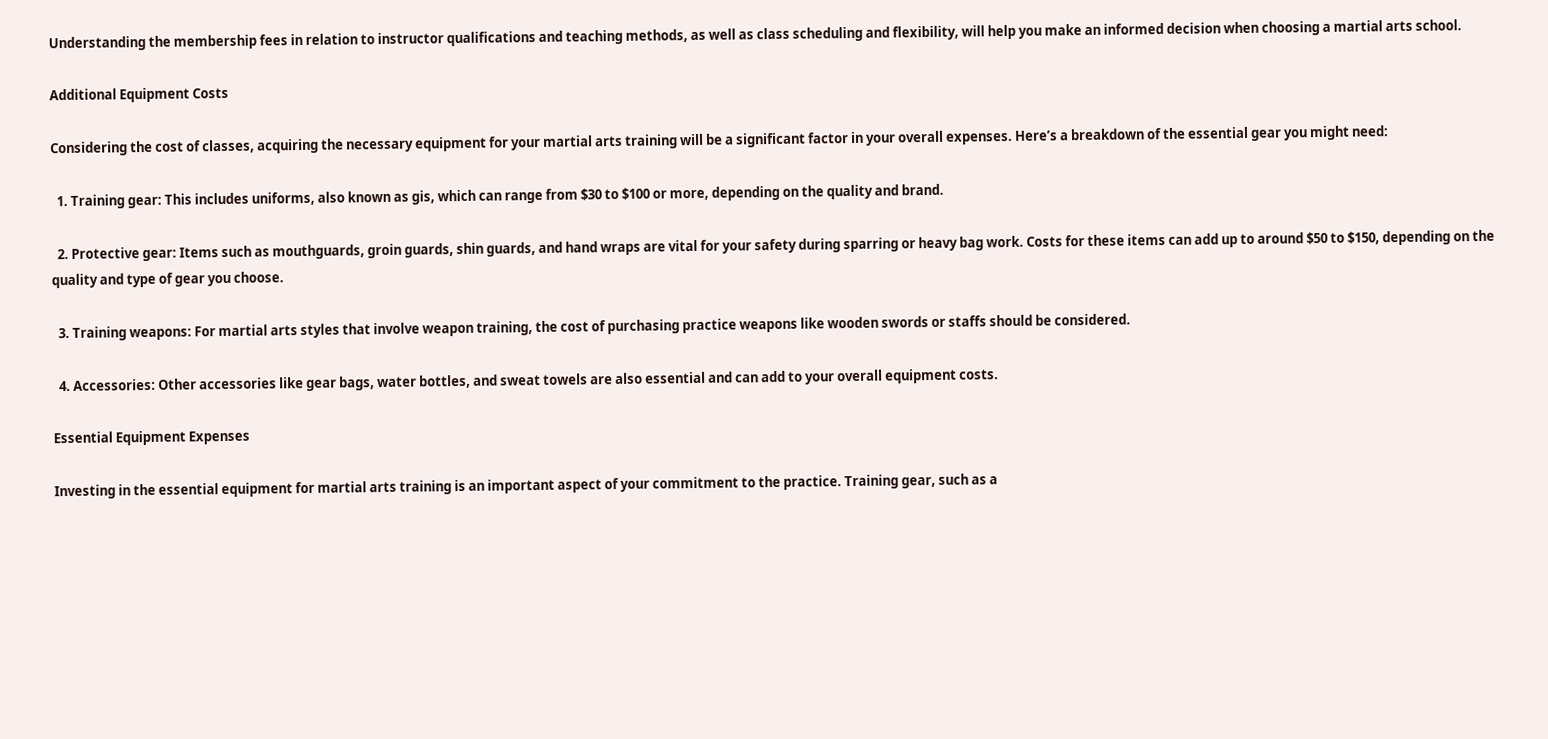Understanding the membership fees in relation to instructor qualifications and teaching methods, as well as class scheduling and flexibility, will help you make an informed decision when choosing a martial arts school.

Additional Equipment Costs

Considering the cost of classes, acquiring the necessary equipment for your martial arts training will be a significant factor in your overall expenses. Here’s a breakdown of the essential gear you might need:

  1. Training gear: This includes uniforms, also known as gis, which can range from $30 to $100 or more, depending on the quality and brand.

  2. Protective gear: Items such as mouthguards, groin guards, shin guards, and hand wraps are vital for your safety during sparring or heavy bag work. Costs for these items can add up to around $50 to $150, depending on the quality and type of gear you choose.

  3. Training weapons: For martial arts styles that involve weapon training, the cost of purchasing practice weapons like wooden swords or staffs should be considered.

  4. Accessories: Other accessories like gear bags, water bottles, and sweat towels are also essential and can add to your overall equipment costs.

Essential Equipment Expenses

Investing in the essential equipment for martial arts training is an important aspect of your commitment to the practice. Training gear, such as a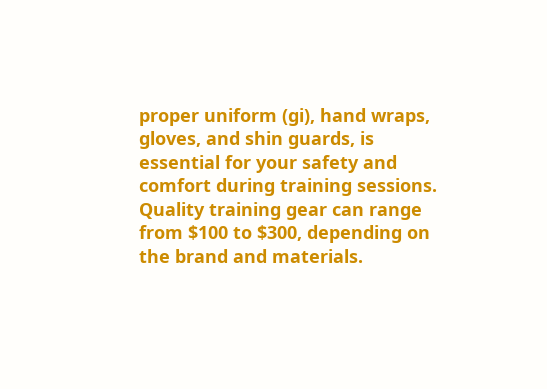proper uniform (gi), hand wraps, gloves, and shin guards, is essential for your safety and comfort during training sessions. Quality training gear can range from $100 to $300, depending on the brand and materials.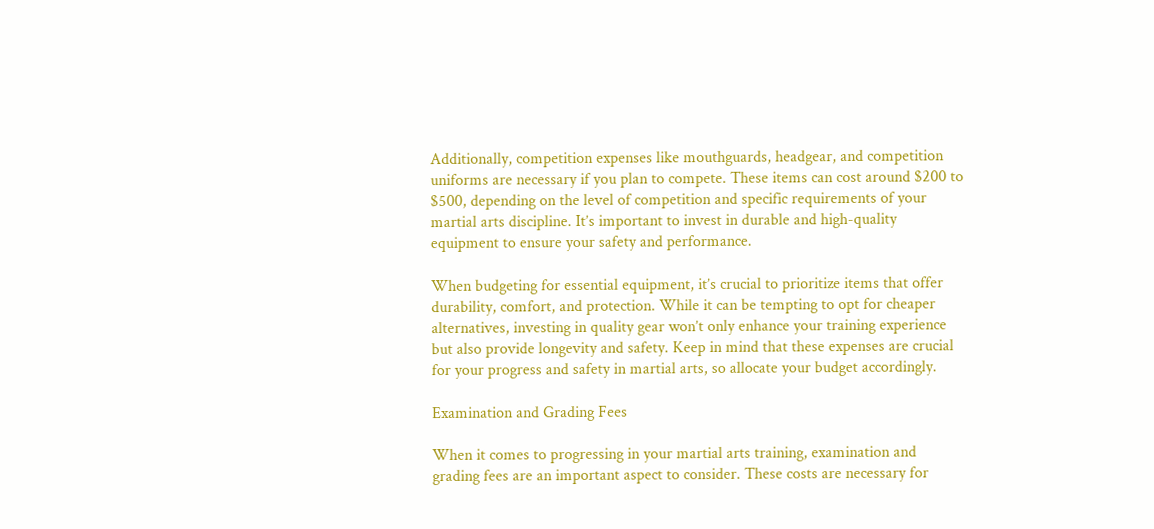Additionally, competition expenses like mouthguards, headgear, and competition uniforms are necessary if you plan to compete. These items can cost around $200 to $500, depending on the level of competition and specific requirements of your martial arts discipline. It’s important to invest in durable and high-quality equipment to ensure your safety and performance.

When budgeting for essential equipment, it’s crucial to prioritize items that offer durability, comfort, and protection. While it can be tempting to opt for cheaper alternatives, investing in quality gear won’t only enhance your training experience but also provide longevity and safety. Keep in mind that these expenses are crucial for your progress and safety in martial arts, so allocate your budget accordingly.

Examination and Grading Fees

When it comes to progressing in your martial arts training, examination and grading fees are an important aspect to consider. These costs are necessary for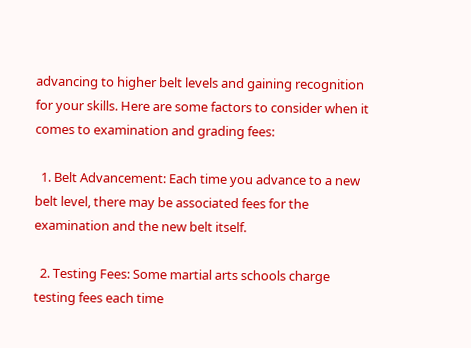advancing to higher belt levels and gaining recognition for your skills. Here are some factors to consider when it comes to examination and grading fees:

  1. Belt Advancement: Each time you advance to a new belt level, there may be associated fees for the examination and the new belt itself.

  2. Testing Fees: Some martial arts schools charge testing fees each time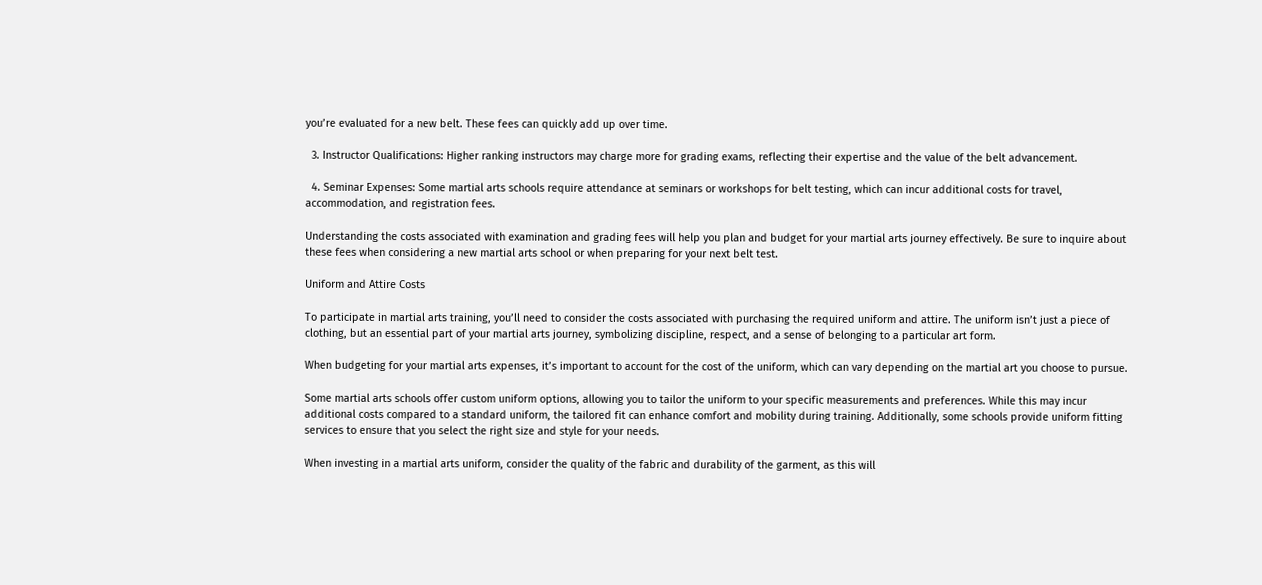you’re evaluated for a new belt. These fees can quickly add up over time.

  3. Instructor Qualifications: Higher ranking instructors may charge more for grading exams, reflecting their expertise and the value of the belt advancement.

  4. Seminar Expenses: Some martial arts schools require attendance at seminars or workshops for belt testing, which can incur additional costs for travel, accommodation, and registration fees.

Understanding the costs associated with examination and grading fees will help you plan and budget for your martial arts journey effectively. Be sure to inquire about these fees when considering a new martial arts school or when preparing for your next belt test.

Uniform and Attire Costs

To participate in martial arts training, you’ll need to consider the costs associated with purchasing the required uniform and attire. The uniform isn’t just a piece of clothing, but an essential part of your martial arts journey, symbolizing discipline, respect, and a sense of belonging to a particular art form.

When budgeting for your martial arts expenses, it’s important to account for the cost of the uniform, which can vary depending on the martial art you choose to pursue.

Some martial arts schools offer custom uniform options, allowing you to tailor the uniform to your specific measurements and preferences. While this may incur additional costs compared to a standard uniform, the tailored fit can enhance comfort and mobility during training. Additionally, some schools provide uniform fitting services to ensure that you select the right size and style for your needs.

When investing in a martial arts uniform, consider the quality of the fabric and durability of the garment, as this will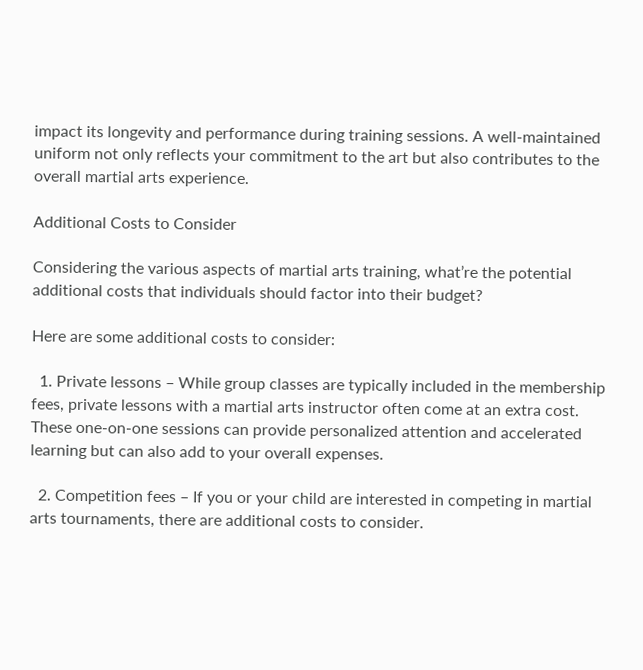impact its longevity and performance during training sessions. A well-maintained uniform not only reflects your commitment to the art but also contributes to the overall martial arts experience.

Additional Costs to Consider

Considering the various aspects of martial arts training, what’re the potential additional costs that individuals should factor into their budget?

Here are some additional costs to consider:

  1. Private lessons – While group classes are typically included in the membership fees, private lessons with a martial arts instructor often come at an extra cost. These one-on-one sessions can provide personalized attention and accelerated learning but can also add to your overall expenses.

  2. Competition fees – If you or your child are interested in competing in martial arts tournaments, there are additional costs to consider.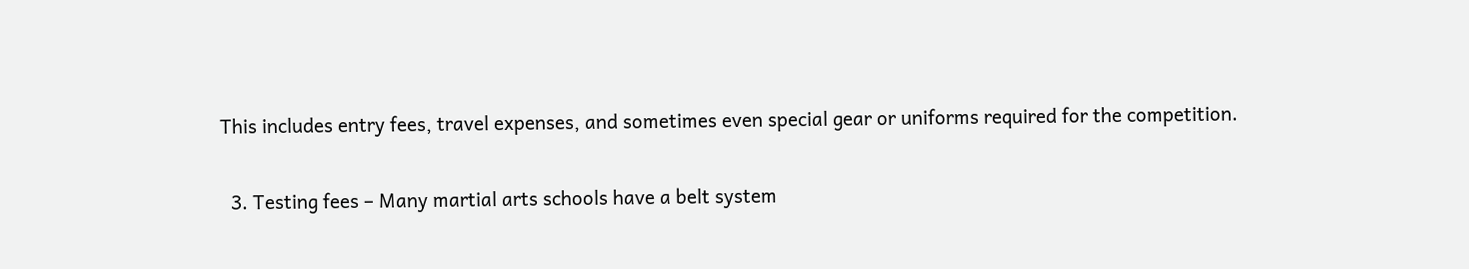This includes entry fees, travel expenses, and sometimes even special gear or uniforms required for the competition.

  3. Testing fees – Many martial arts schools have a belt system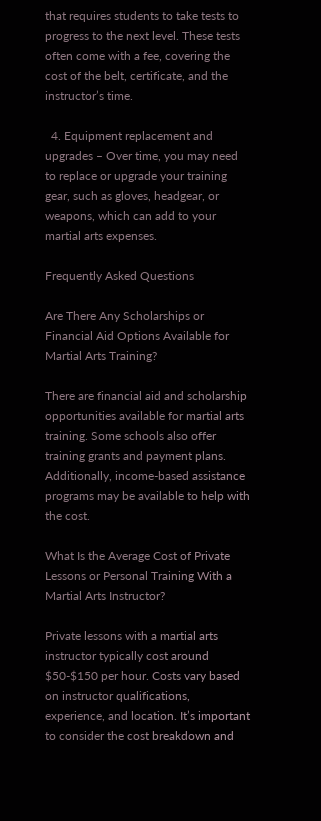that requires students to take tests to progress to the next level. These tests often come with a fee, covering the cost of the belt, certificate, and the instructor’s time.

  4. Equipment replacement and upgrades – Over time, you may need to replace or upgrade your training gear, such as gloves, headgear, or weapons, which can add to your martial arts expenses.

Frequently Asked Questions

Are There Any Scholarships or Financial Aid Options Available for Martial Arts Training?

There are financial aid and scholarship opportunities available for martial arts training. Some schools also offer training grants and payment plans. Additionally, income-based assistance programs may be available to help with the cost.

What Is the Average Cost of Private Lessons or Personal Training With a Martial Arts Instructor?

Private lessons with a martial arts instructor typically cost around $50-$150 per hour. Costs vary based on instructor qualifications, experience, and location. It’s important to consider the cost breakdown and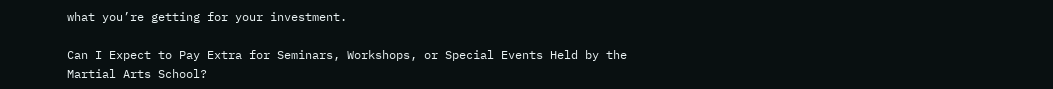what you’re getting for your investment.

Can I Expect to Pay Extra for Seminars, Workshops, or Special Events Held by the Martial Arts School?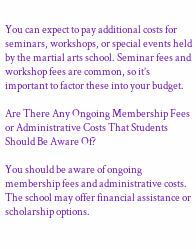You can expect to pay additional costs for seminars, workshops, or special events held by the martial arts school. Seminar fees and workshop fees are common, so it’s important to factor these into your budget.

Are There Any Ongoing Membership Fees or Administrative Costs That Students Should Be Aware Of?

You should be aware of ongoing membership fees and administrative costs. The school may offer financial assistance or scholarship options.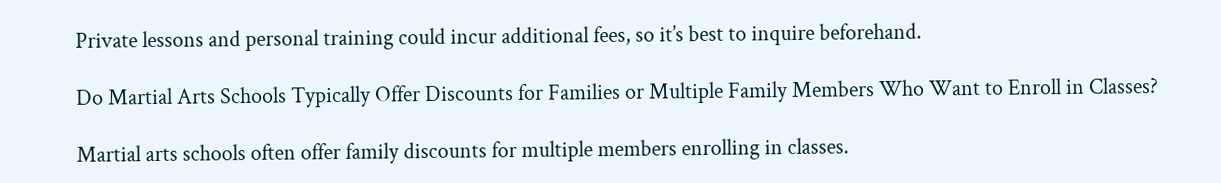Private lessons and personal training could incur additional fees, so it’s best to inquire beforehand.

Do Martial Arts Schools Typically Offer Discounts for Families or Multiple Family Members Who Want to Enroll in Classes?

Martial arts schools often offer family discounts for multiple members enrolling in classes.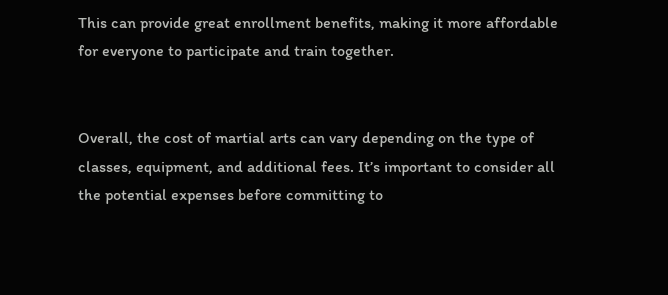This can provide great enrollment benefits, making it more affordable for everyone to participate and train together.


Overall, the cost of martial arts can vary depending on the type of classes, equipment, and additional fees. It’s important to consider all the potential expenses before committing to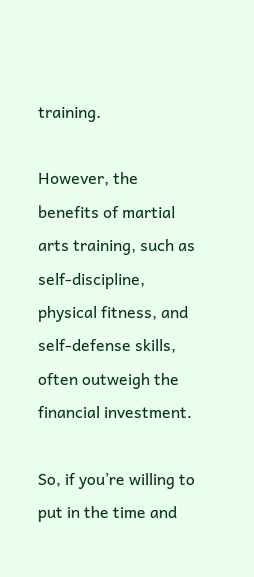training.

However, the benefits of martial arts training, such as self-discipline, physical fitness, and self-defense skills, often outweigh the financial investment.

So, if you’re willing to put in the time and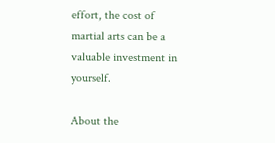effort, the cost of martial arts can be a valuable investment in yourself.

About the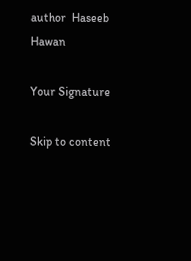author  Haseeb Hawan

Your Signature

Skip to content